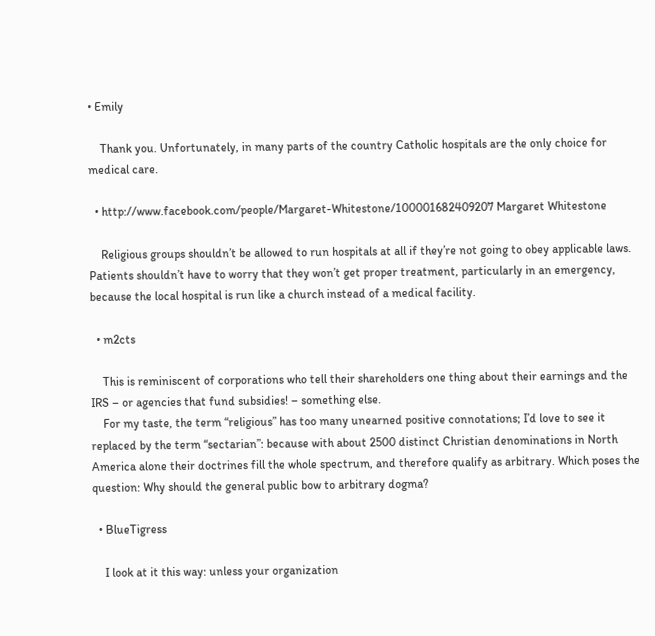• Emily

    Thank you. Unfortunately, in many parts of the country Catholic hospitals are the only choice for medical care.

  • http://www.facebook.com/people/Margaret-Whitestone/100001682409207 Margaret Whitestone

    Religious groups shouldn’t be allowed to run hospitals at all if they’re not going to obey applicable laws. Patients shouldn’t have to worry that they won’t get proper treatment, particularly in an emergency, because the local hospital is run like a church instead of a medical facility.

  • m2cts

    This is reminiscent of corporations who tell their shareholders one thing about their earnings and the IRS – or agencies that fund subsidies! – something else.
    For my taste, the term “religious” has too many unearned positive connotations; I’d love to see it replaced by the term “sectarian”: because with about 2500 distinct Christian denominations in North America alone their doctrines fill the whole spectrum, and therefore qualify as arbitrary. Which poses the question: Why should the general public bow to arbitrary dogma?

  • BlueTigress

    I look at it this way: unless your organization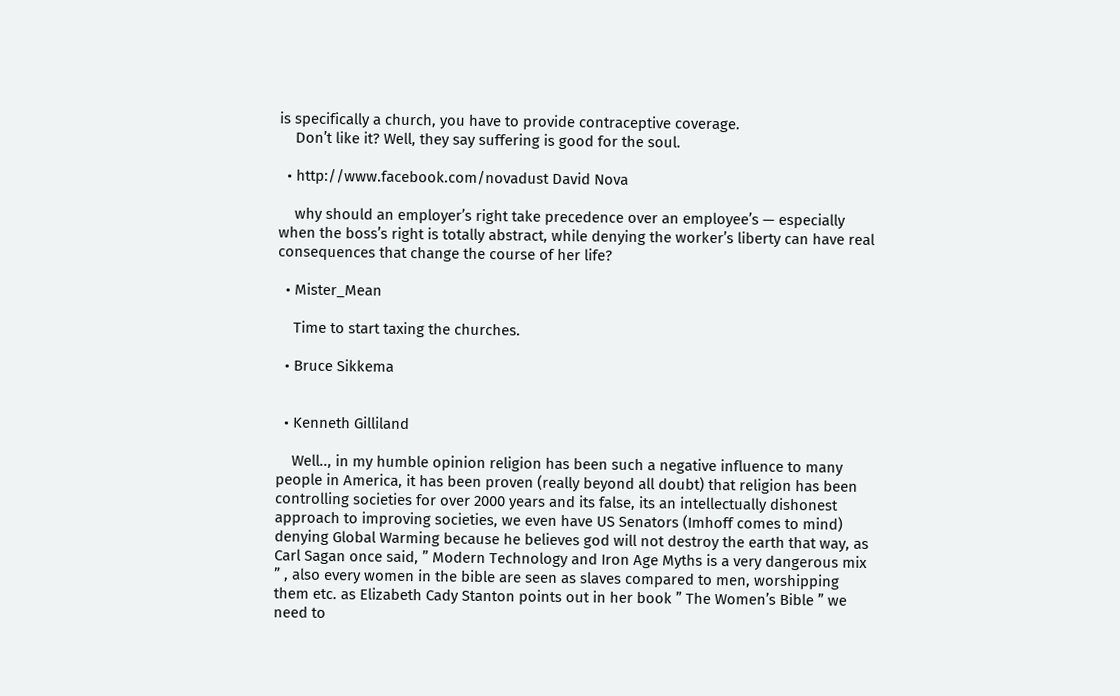is specifically a church, you have to provide contraceptive coverage.
    Don’t like it? Well, they say suffering is good for the soul.

  • http://www.facebook.com/novadust David Nova

    why should an employer’s right take precedence over an employee’s — especially when the boss’s right is totally abstract, while denying the worker’s liberty can have real consequences that change the course of her life?

  • Mister_Mean

    Time to start taxing the churches.

  • Bruce Sikkema


  • Kenneth Gilliland

    Well.., in my humble opinion religion has been such a negative influence to many people in America, it has been proven (really beyond all doubt) that religion has been controlling societies for over 2000 years and its false, its an intellectually dishonest approach to improving societies, we even have US Senators (Imhoff comes to mind) denying Global Warming because he believes god will not destroy the earth that way, as Carl Sagan once said, ” Modern Technology and Iron Age Myths is a very dangerous mix ” , also every women in the bible are seen as slaves compared to men, worshipping them etc. as Elizabeth Cady Stanton points out in her book ” The Women’s Bible ” we need to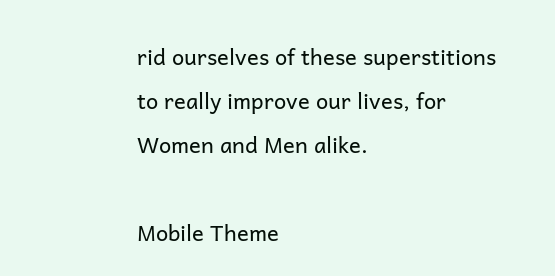rid ourselves of these superstitions to really improve our lives, for Women and Men alike.

Mobile Theme